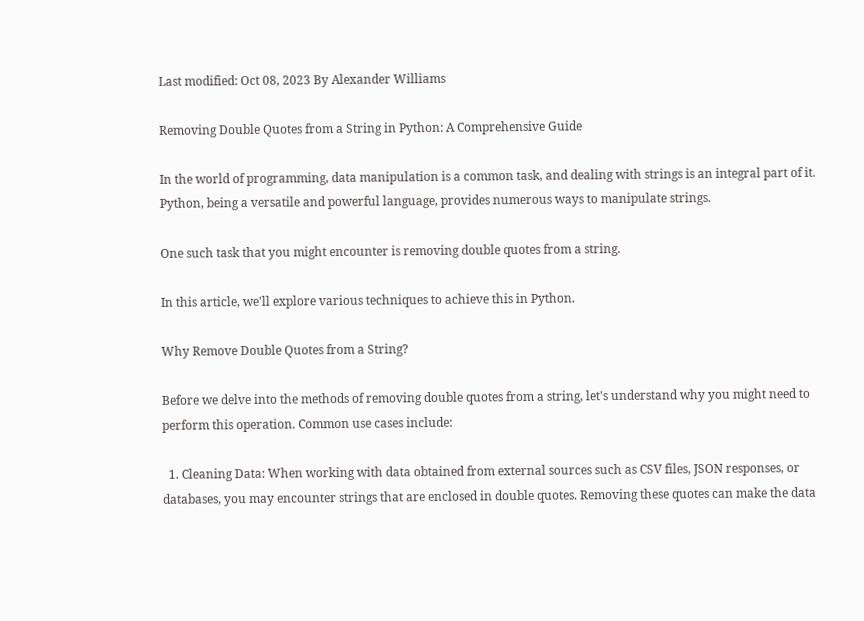Last modified: Oct 08, 2023 By Alexander Williams

Removing Double Quotes from a String in Python: A Comprehensive Guide

In the world of programming, data manipulation is a common task, and dealing with strings is an integral part of it. Python, being a versatile and powerful language, provides numerous ways to manipulate strings.

One such task that you might encounter is removing double quotes from a string.

In this article, we'll explore various techniques to achieve this in Python.

Why Remove Double Quotes from a String?

Before we delve into the methods of removing double quotes from a string, let's understand why you might need to perform this operation. Common use cases include:

  1. Cleaning Data: When working with data obtained from external sources such as CSV files, JSON responses, or databases, you may encounter strings that are enclosed in double quotes. Removing these quotes can make the data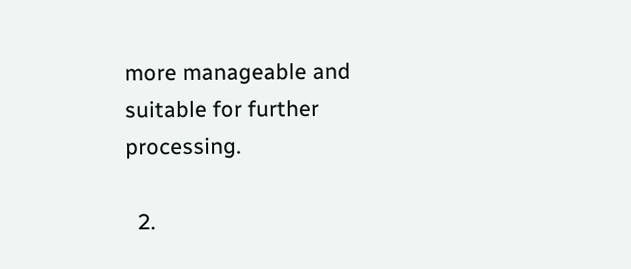more manageable and suitable for further processing.

  2.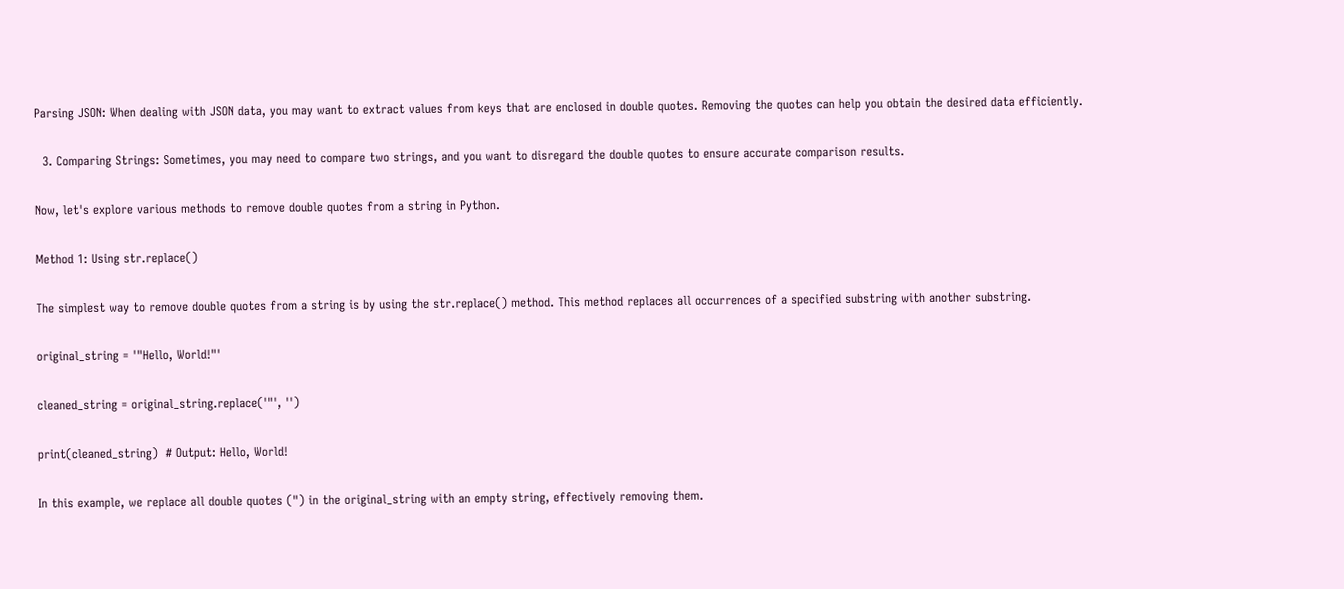Parsing JSON: When dealing with JSON data, you may want to extract values from keys that are enclosed in double quotes. Removing the quotes can help you obtain the desired data efficiently.

  3. Comparing Strings: Sometimes, you may need to compare two strings, and you want to disregard the double quotes to ensure accurate comparison results.

Now, let's explore various methods to remove double quotes from a string in Python.

Method 1: Using str.replace()

The simplest way to remove double quotes from a string is by using the str.replace() method. This method replaces all occurrences of a specified substring with another substring.

original_string = '"Hello, World!"'

cleaned_string = original_string.replace('"', '')

print(cleaned_string)  # Output: Hello, World!

In this example, we replace all double quotes (") in the original_string with an empty string, effectively removing them.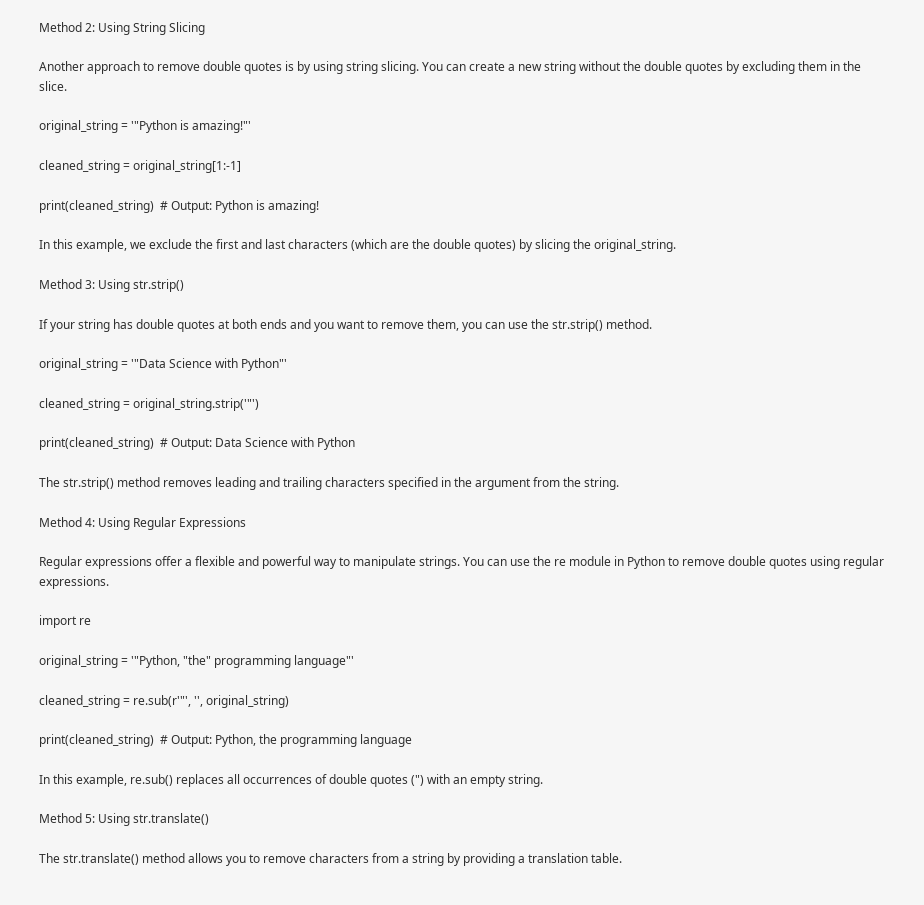Method 2: Using String Slicing

Another approach to remove double quotes is by using string slicing. You can create a new string without the double quotes by excluding them in the slice.

original_string = '"Python is amazing!"'

cleaned_string = original_string[1:-1]

print(cleaned_string)  # Output: Python is amazing!

In this example, we exclude the first and last characters (which are the double quotes) by slicing the original_string.

Method 3: Using str.strip()

If your string has double quotes at both ends and you want to remove them, you can use the str.strip() method.

original_string = '"Data Science with Python"'

cleaned_string = original_string.strip('"')

print(cleaned_string)  # Output: Data Science with Python

The str.strip() method removes leading and trailing characters specified in the argument from the string.

Method 4: Using Regular Expressions

Regular expressions offer a flexible and powerful way to manipulate strings. You can use the re module in Python to remove double quotes using regular expressions.

import re

original_string = '"Python, "the" programming language"'

cleaned_string = re.sub(r'"', '', original_string)

print(cleaned_string)  # Output: Python, the programming language

In this example, re.sub() replaces all occurrences of double quotes (") with an empty string.

Method 5: Using str.translate()

The str.translate() method allows you to remove characters from a string by providing a translation table.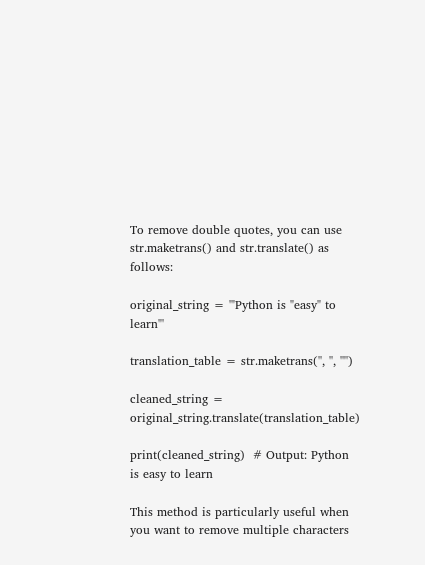To remove double quotes, you can use str.maketrans() and str.translate() as follows:

original_string = '"Python is "easy" to learn"'

translation_table = str.maketrans('', '', '"')

cleaned_string = original_string.translate(translation_table)

print(cleaned_string)  # Output: Python is easy to learn

This method is particularly useful when you want to remove multiple characters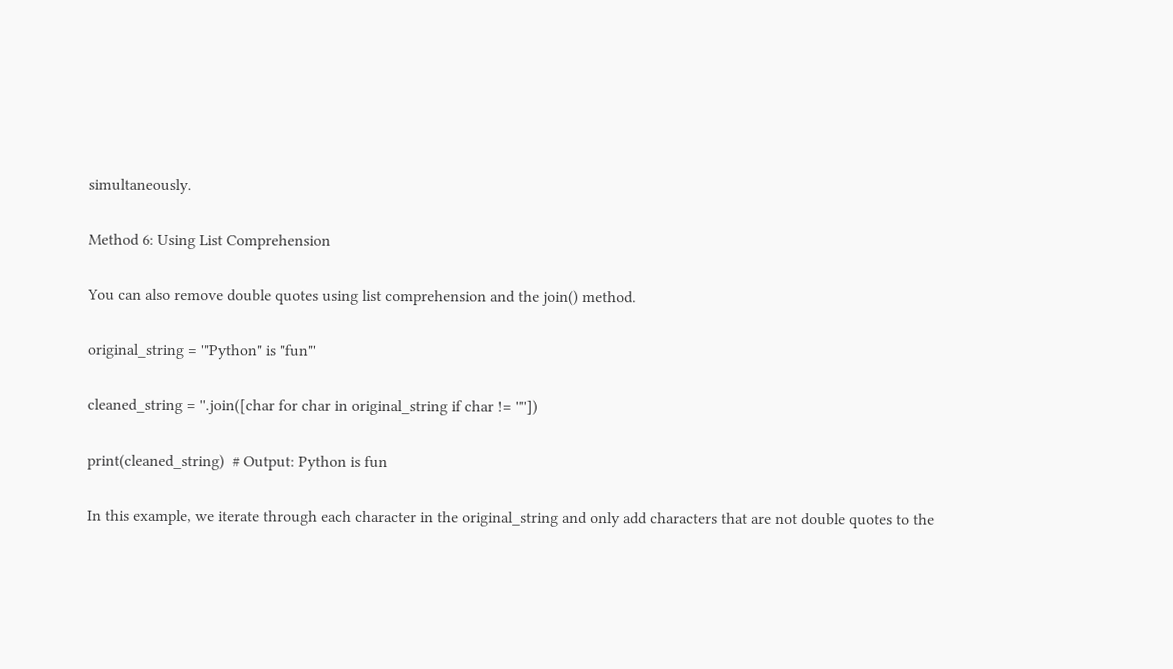simultaneously.

Method 6: Using List Comprehension

You can also remove double quotes using list comprehension and the join() method.

original_string = '"Python" is "fun"'

cleaned_string = ''.join([char for char in original_string if char != '"'])

print(cleaned_string)  # Output: Python is fun

In this example, we iterate through each character in the original_string and only add characters that are not double quotes to the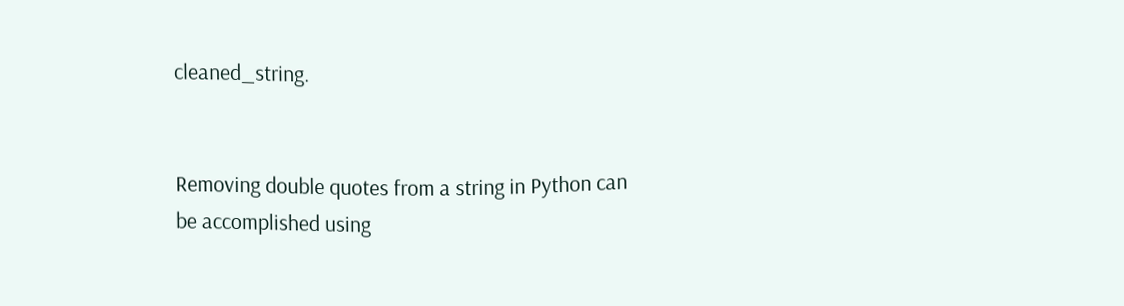cleaned_string.


Removing double quotes from a string in Python can be accomplished using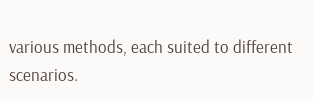various methods, each suited to different scenarios.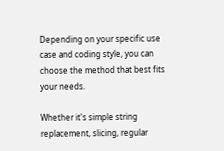Depending on your specific use case and coding style, you can choose the method that best fits your needs.

Whether it's simple string replacement, slicing, regular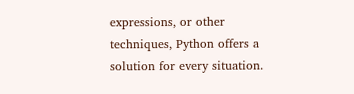expressions, or other techniques, Python offers a solution for every situation.